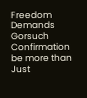Freedom Demands Gorsuch Confirmation be more than Just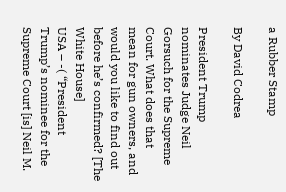a Rubber Stamp

By David Codrea

President Trump nominates Judge Neil Gorsuch for the Supreme Court. What does that mean for gun owners, and would you like to find out before he’s confirmed? [The White House]
USA – -( “President Trump’s nominee for the Supreme Court [is] Neil M.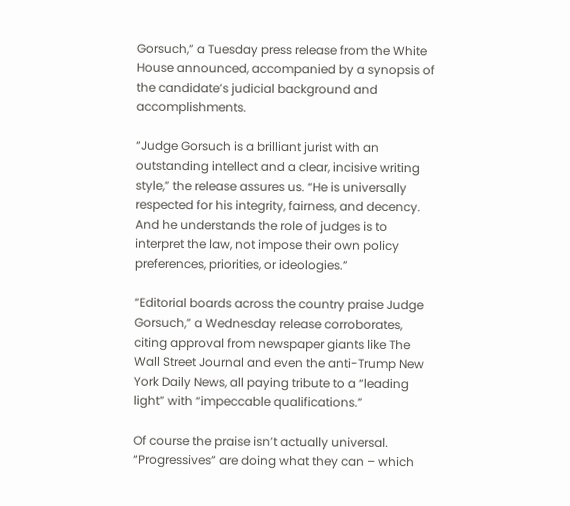Gorsuch,” a Tuesday press release from the White House announced, accompanied by a synopsis of the candidate’s judicial background and accomplishments.

“Judge Gorsuch is a brilliant jurist with an outstanding intellect and a clear, incisive writing style,” the release assures us. “He is universally respected for his integrity, fairness, and decency. And he understands the role of judges is to interpret the law, not impose their own policy preferences, priorities, or ideologies.”

“Editorial boards across the country praise Judge Gorsuch,” a Wednesday release corroborates, citing approval from newspaper giants like The Wall Street Journal and even the anti-Trump New York Daily News, all paying tribute to a “leading light” with “impeccable qualifications.”

Of course the praise isn’t actually universal. “Progressives” are doing what they can – which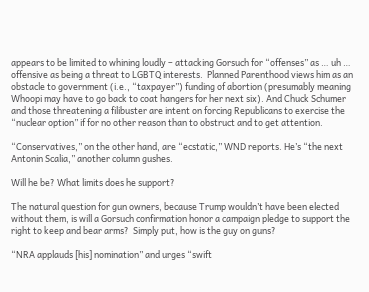appears to be limited to whining loudly – attacking Gorsuch for “offenses” as … uh … offensive as being a threat to LGBTQ interests.  Planned Parenthood views him as an obstacle to government (i.e., “taxpayer”) funding of abortion (presumably meaning Whoopi may have to go back to coat hangers for her next six). And Chuck Schumer and those threatening a filibuster are intent on forcing Republicans to exercise the “nuclear option” if for no other reason than to obstruct and to get attention.

“Conservatives,” on the other hand, are “ecstatic,” WND reports. He’s “the next Antonin Scalia,” another column gushes.

Will he be? What limits does he support?

The natural question for gun owners, because Trump wouldn’t have been elected without them, is will a Gorsuch confirmation honor a campaign pledge to support the right to keep and bear arms?  Simply put, how is the guy on guns?

“NRA applauds [his] nomination” and urges “swift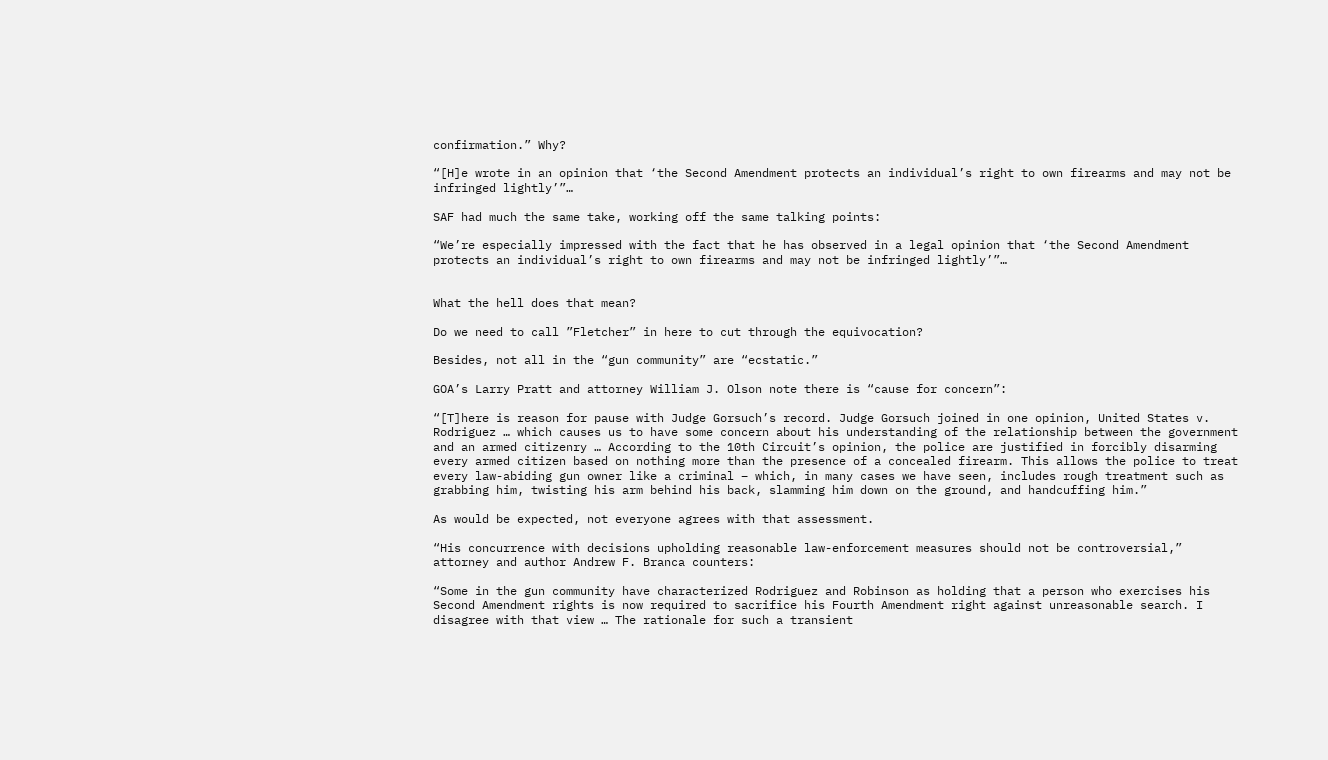confirmation.” Why?

“[H]e wrote in an opinion that ‘the Second Amendment protects an individual’s right to own firearms and may not be infringed lightly’”…

SAF had much the same take, working off the same talking points:

“We’re especially impressed with the fact that he has observed in a legal opinion that ‘the Second Amendment protects an individual’s right to own firearms and may not be infringed lightly’”…


What the hell does that mean?

Do we need to call ”Fletcher” in here to cut through the equivocation?

Besides, not all in the “gun community” are “ecstatic.”

GOA’s Larry Pratt and attorney William J. Olson note there is “cause for concern”:

“[T]here is reason for pause with Judge Gorsuch’s record. Judge Gorsuch joined in one opinion, United States v. Rodriguez … which causes us to have some concern about his understanding of the relationship between the government and an armed citizenry … According to the 10th Circuit’s opinion, the police are justified in forcibly disarming every armed citizen based on nothing more than the presence of a concealed firearm. This allows the police to treat every law-abiding gun owner like a criminal – which, in many cases we have seen, includes rough treatment such as grabbing him, twisting his arm behind his back, slamming him down on the ground, and handcuffing him.”

As would be expected, not everyone agrees with that assessment.

“His concurrence with decisions upholding reasonable law-enforcement measures should not be controversial,” attorney and author Andrew F. Branca counters:

“Some in the gun community have characterized Rodriguez and Robinson as holding that a person who exercises his Second Amendment rights is now required to sacrifice his Fourth Amendment right against unreasonable search. I disagree with that view … The rationale for such a transient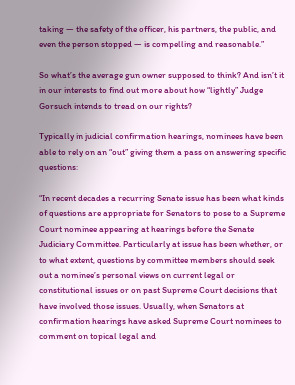taking — the safety of the officer, his partners, the public, and even the person stopped — is compelling and reasonable.”

So what’s the average gun owner supposed to think? And isn’t it in our interests to find out more about how “lightly” Judge Gorsuch intends to tread on our rights?

Typically in judicial confirmation hearings, nominees have been able to rely on an “out” giving them a pass on answering specific questions:

“In recent decades a recurring Senate issue has been what kinds of questions are appropriate for Senators to pose to a Supreme Court nominee appearing at hearings before the Senate Judiciary Committee. Particularly at issue has been whether, or to what extent, questions by committee members should seek out a nominee’s personal views on current legal or constitutional issues or on past Supreme Court decisions that have involved those issues. Usually, when Senators at confirmation hearings have asked Supreme Court nominees to comment on topical legal and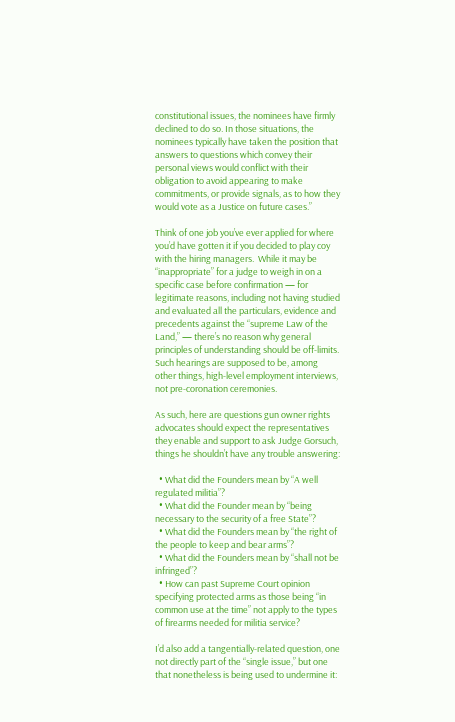constitutional issues, the nominees have firmly declined to do so. In those situations, the nominees typically have taken the position that answers to questions which convey their personal views would conflict with their obligation to avoid appearing to make commitments, or provide signals, as to how they would vote as a Justice on future cases.”

Think of one job you’ve ever applied for where you’d have gotten it if you decided to play coy with the hiring managers.  While it may be “inappropriate” for a judge to weigh in on a specific case before confirmation — for legitimate reasons, including not having studied and evaluated all the particulars, evidence and precedents against the “supreme Law of the Land,” — there’s no reason why general principles of understanding should be off-limits. Such hearings are supposed to be, among other things, high-level employment interviews, not pre-coronation ceremonies.

As such, here are questions gun owner rights advocates should expect the representatives they enable and support to ask Judge Gorsuch, things he shouldn’t have any trouble answering:

  • What did the Founders mean by “A well regulated militia”?
  • What did the Founder mean by “being necessary to the security of a free State”?
  • What did the Founders mean by “the right of the people to keep and bear arms”?
  • What did the Founders mean by “shall not be infringed”?
  • How can past Supreme Court opinion specifying protected arms as those being “in common use at the time” not apply to the types of firearms needed for militia service?

I’d also add a tangentially-related question, one not directly part of the “single issue,” but one that nonetheless is being used to undermine it: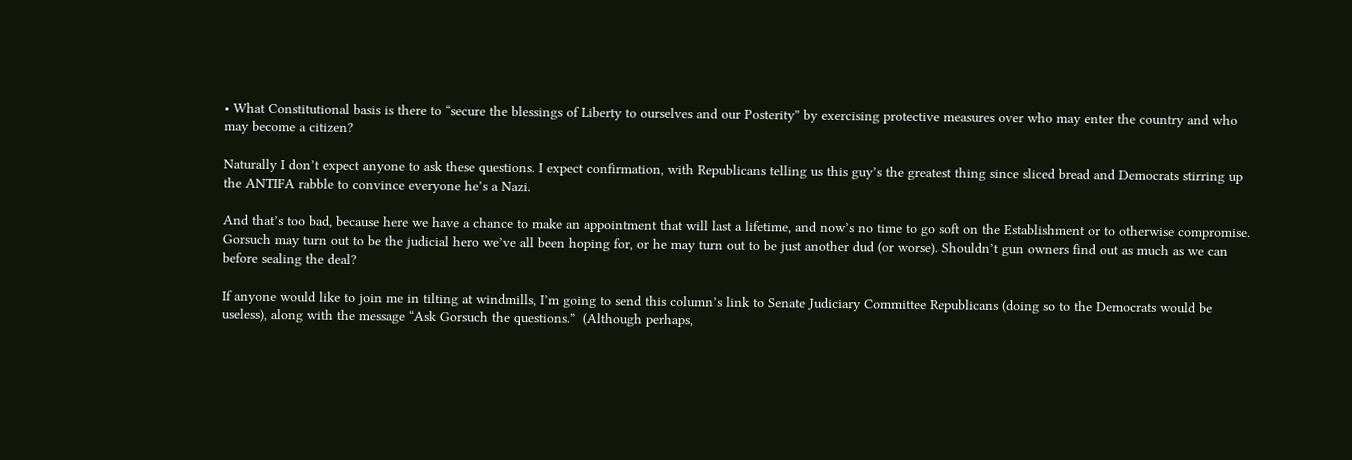• What Constitutional basis is there to “secure the blessings of Liberty to ourselves and our Posterity” by exercising protective measures over who may enter the country and who may become a citizen?

Naturally I don’t expect anyone to ask these questions. I expect confirmation, with Republicans telling us this guy’s the greatest thing since sliced bread and Democrats stirring up the ANTIFA rabble to convince everyone he’s a Nazi.

And that’s too bad, because here we have a chance to make an appointment that will last a lifetime, and now’s no time to go soft on the Establishment or to otherwise compromise. Gorsuch may turn out to be the judicial hero we’ve all been hoping for, or he may turn out to be just another dud (or worse). Shouldn’t gun owners find out as much as we can before sealing the deal?

If anyone would like to join me in tilting at windmills, I’m going to send this column’s link to Senate Judiciary Committee Republicans (doing so to the Democrats would be useless), along with the message “Ask Gorsuch the questions.”  (Although perhaps,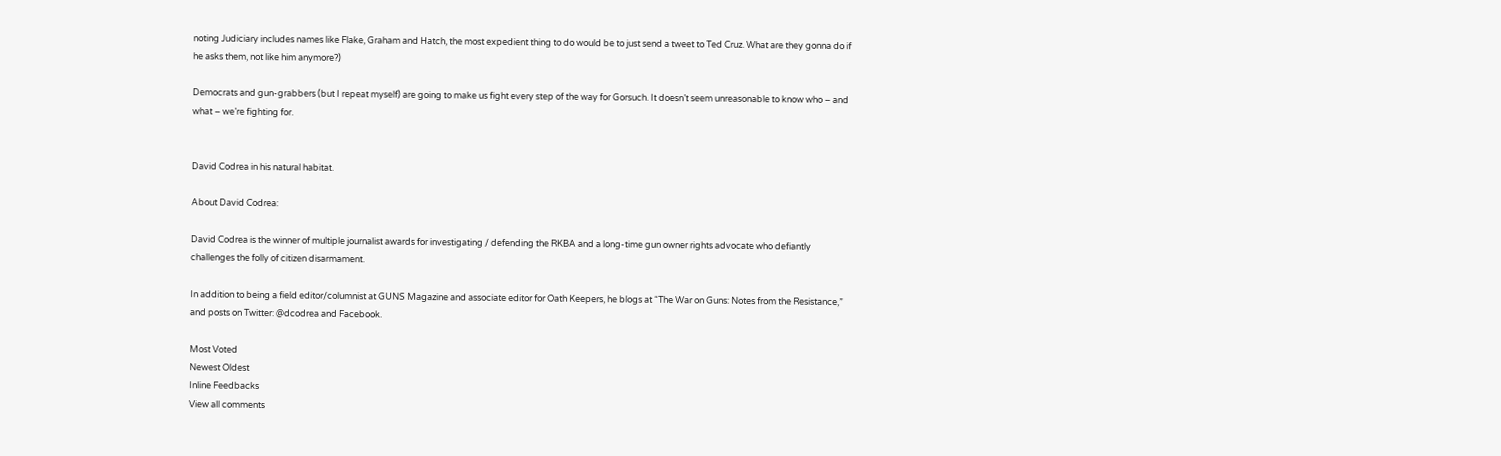noting Judiciary includes names like Flake, Graham and Hatch, the most expedient thing to do would be to just send a tweet to Ted Cruz. What are they gonna do if he asks them, not like him anymore?)

Democrats and gun-grabbers (but I repeat myself) are going to make us fight every step of the way for Gorsuch. It doesn’t seem unreasonable to know who – and what – we’re fighting for.


David Codrea in his natural habitat.

About David Codrea:

David Codrea is the winner of multiple journalist awards for investigating / defending the RKBA and a long-time gun owner rights advocate who defiantly challenges the folly of citizen disarmament.

In addition to being a field editor/columnist at GUNS Magazine and associate editor for Oath Keepers, he blogs at “The War on Guns: Notes from the Resistance,” and posts on Twitter: @dcodrea and Facebook.

Most Voted
Newest Oldest
Inline Feedbacks
View all comments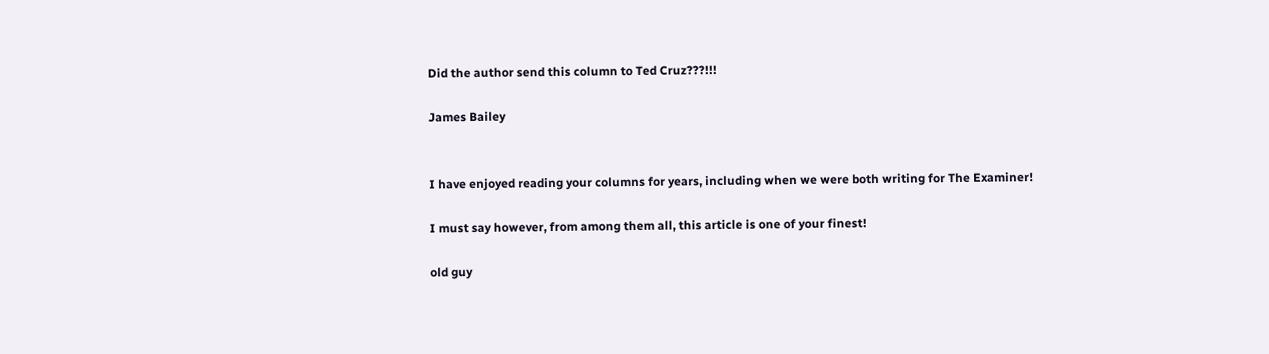Did the author send this column to Ted Cruz???!!!

James Bailey


I have enjoyed reading your columns for years, including when we were both writing for The Examiner!

I must say however, from among them all, this article is one of your finest!

old guy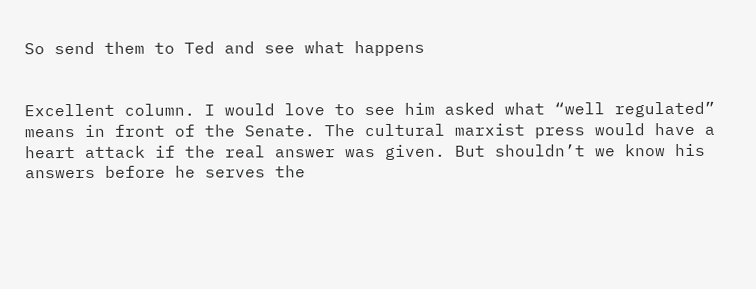So send them to Ted and see what happens


Excellent column. I would love to see him asked what “well regulated” means in front of the Senate. The cultural marxist press would have a heart attack if the real answer was given. But shouldn’t we know his answers before he serves the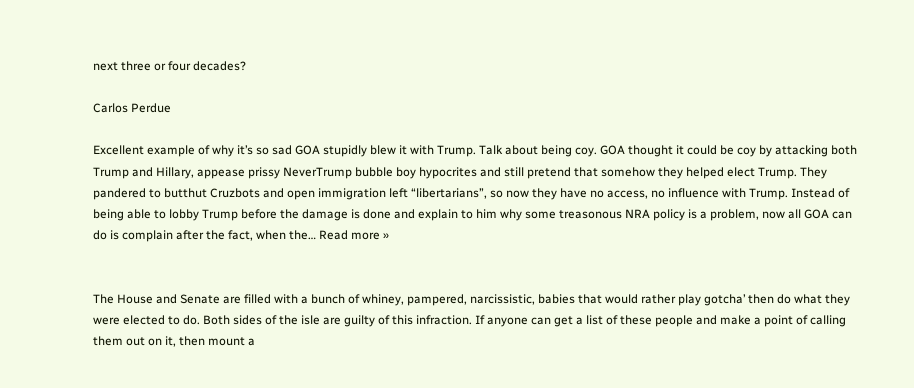next three or four decades?

Carlos Perdue

Excellent example of why it’s so sad GOA stupidly blew it with Trump. Talk about being coy. GOA thought it could be coy by attacking both Trump and Hillary, appease prissy NeverTrump bubble boy hypocrites and still pretend that somehow they helped elect Trump. They pandered to butthut Cruzbots and open immigration left “libertarians”, so now they have no access, no influence with Trump. Instead of being able to lobby Trump before the damage is done and explain to him why some treasonous NRA policy is a problem, now all GOA can do is complain after the fact, when the… Read more »


The House and Senate are filled with a bunch of whiney, pampered, narcissistic, babies that would rather play gotcha’ then do what they were elected to do. Both sides of the isle are guilty of this infraction. If anyone can get a list of these people and make a point of calling them out on it, then mount a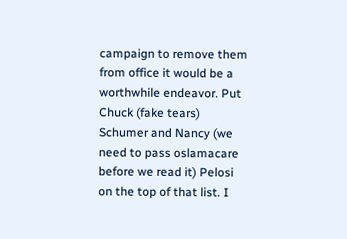campaign to remove them from office it would be a worthwhile endeavor. Put Chuck (fake tears) Schumer and Nancy (we need to pass oslamacare before we read it) Pelosi on the top of that list. I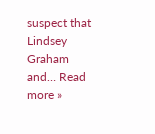suspect that Lindsey Graham and… Read more »